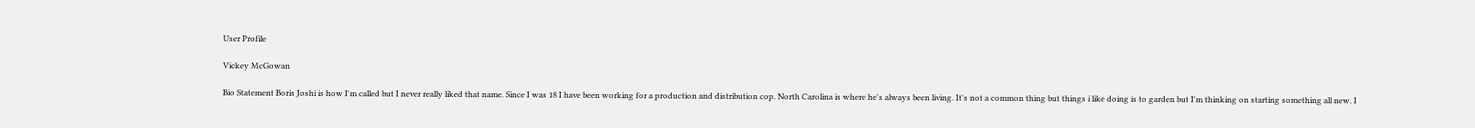User Profile

Vickey McGowan

Bio Statement Boris Joshi is how I'm called but I never really liked that name. Since I was 18 I have been working for a production and distribution cop. North Carolina is where he's always been living. It's not a common thing but things i like doing is to garden but I'm thinking on starting something all new. I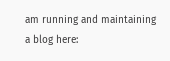am running and maintaining a blog here: